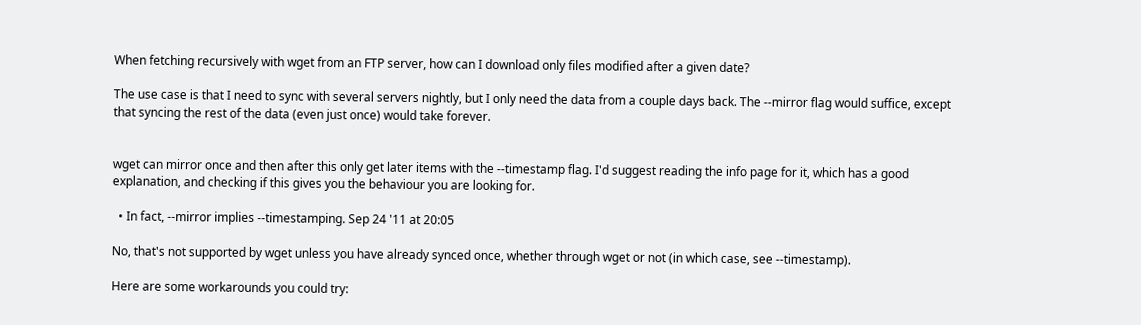When fetching recursively with wget from an FTP server, how can I download only files modified after a given date?

The use case is that I need to sync with several servers nightly, but I only need the data from a couple days back. The --mirror flag would suffice, except that syncing the rest of the data (even just once) would take forever.


wget can mirror once and then after this only get later items with the --timestamp flag. I'd suggest reading the info page for it, which has a good explanation, and checking if this gives you the behaviour you are looking for.

  • In fact, --mirror implies --timestamping. Sep 24 '11 at 20:05

No, that's not supported by wget unless you have already synced once, whether through wget or not (in which case, see --timestamp).

Here are some workarounds you could try: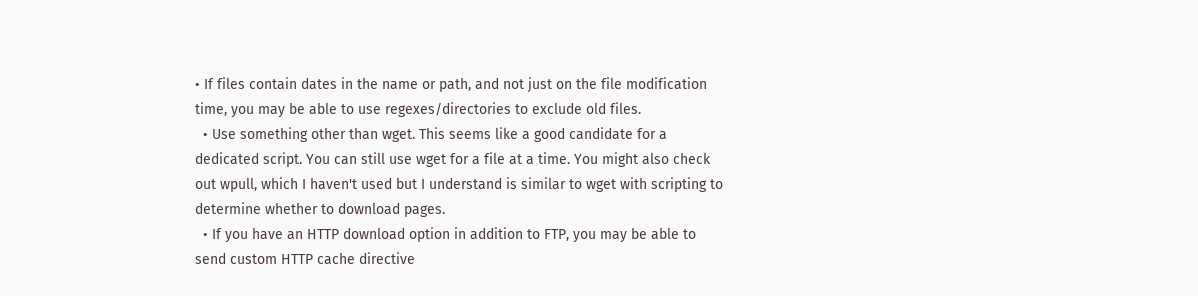• If files contain dates in the name or path, and not just on the file modification time, you may be able to use regexes/directories to exclude old files.
  • Use something other than wget. This seems like a good candidate for a dedicated script. You can still use wget for a file at a time. You might also check out wpull, which I haven't used but I understand is similar to wget with scripting to determine whether to download pages.
  • If you have an HTTP download option in addition to FTP, you may be able to send custom HTTP cache directive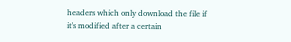headers which only download the file if it's modified after a certain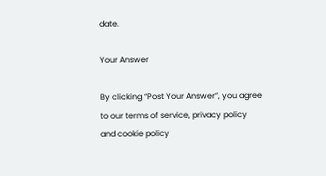date.

Your Answer

By clicking “Post Your Answer”, you agree to our terms of service, privacy policy and cookie policy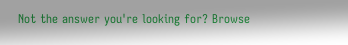Not the answer you're looking for? Browse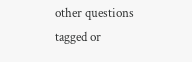other questions tagged or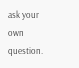ask your own question.